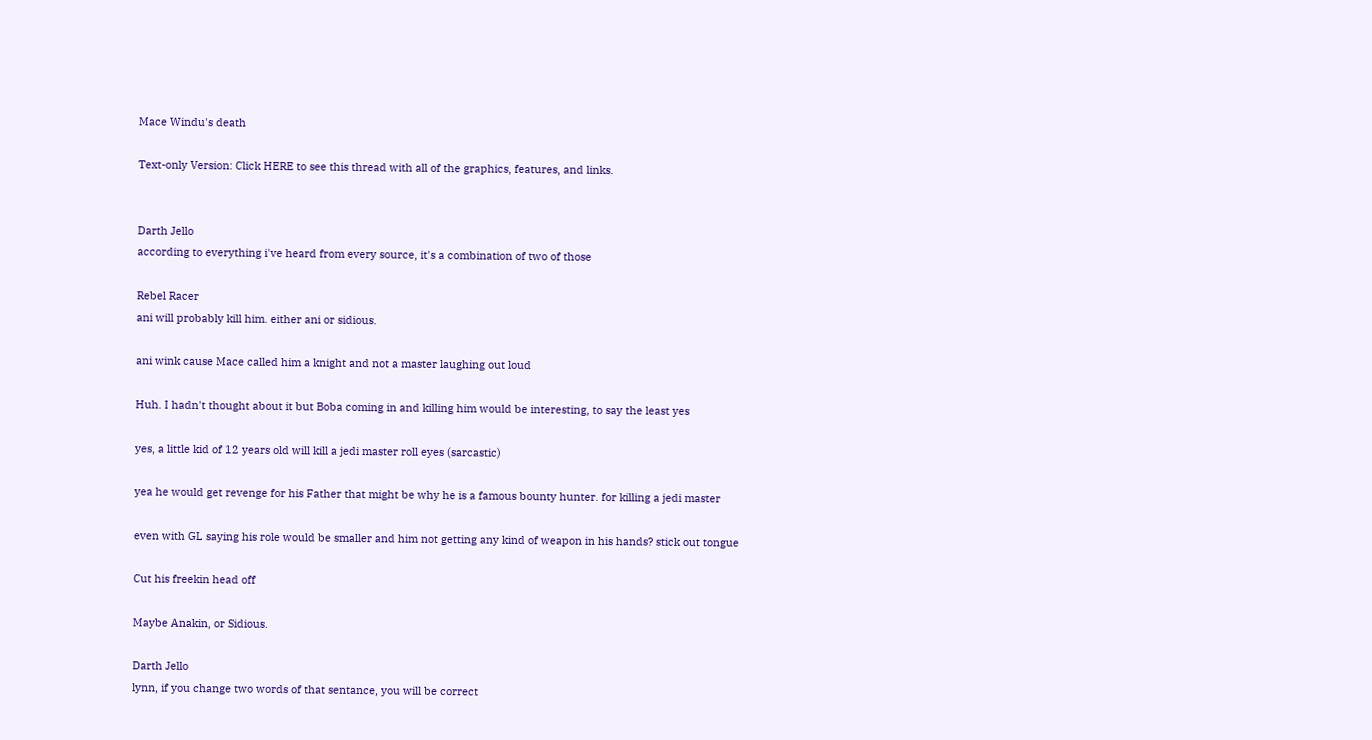Mace Windu's death

Text-only Version: Click HERE to see this thread with all of the graphics, features, and links.


Darth Jello
according to everything i've heard from every source, it's a combination of two of those

Rebel Racer
ani will probably kill him. either ani or sidious.

ani wink cause Mace called him a knight and not a master laughing out loud

Huh. I hadn't thought about it but Boba coming in and killing him would be interesting, to say the least yes

yes, a little kid of 12 years old will kill a jedi master roll eyes (sarcastic)

yea he would get revenge for his Father that might be why he is a famous bounty hunter. for killing a jedi master

even with GL saying his role would be smaller and him not getting any kind of weapon in his hands? stick out tongue

Cut his freekin head off

Maybe Anakin, or Sidious.

Darth Jello
lynn, if you change two words of that sentance, you will be correct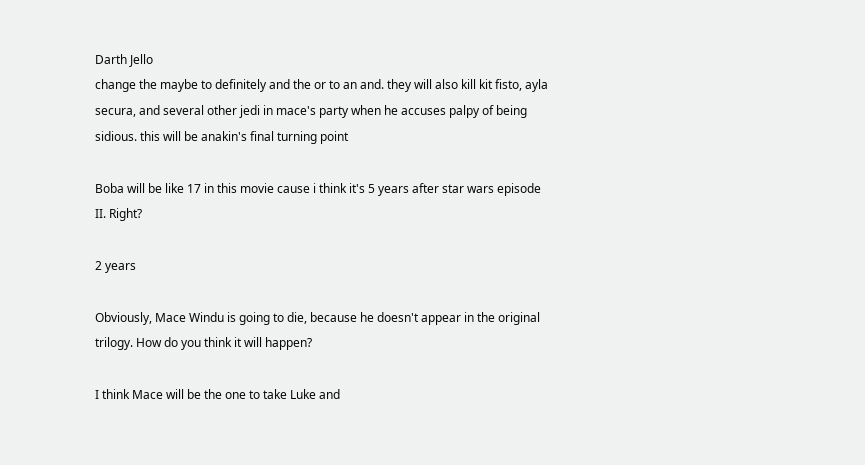Darth Jello
change the maybe to definitely and the or to an and. they will also kill kit fisto, ayla secura, and several other jedi in mace's party when he accuses palpy of being sidious. this will be anakin's final turning point

Boba will be like 17 in this movie cause i think it's 5 years after star wars episode II. Right?

2 years

Obviously, Mace Windu is going to die, because he doesn't appear in the original trilogy. How do you think it will happen?

I think Mace will be the one to take Luke and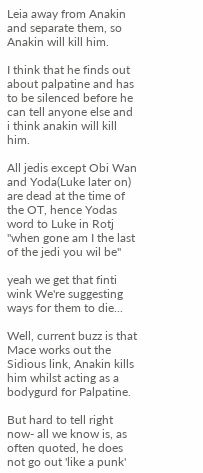Leia away from Anakin and separate them, so Anakin will kill him.

I think that he finds out about palpatine and has to be silenced before he can tell anyone else and i think anakin will kill him.

All jedis except Obi Wan and Yoda(Luke later on) are dead at the time of the OT, hence Yodas word to Luke in Rotj "when gone am I the last of the jedi you wil be"

yeah we get that finti wink We're suggesting ways for them to die...

Well, current buzz is that Mace works out the Sidious link, Anakin kills him whilst acting as a bodygurd for Palpatine.

But hard to tell right now- all we know is, as often quoted, he does not go out 'like a punk'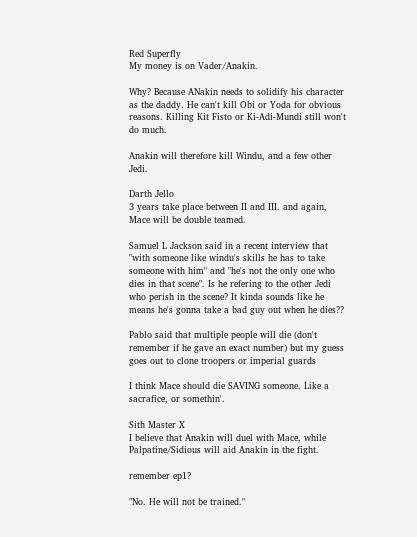Red Superfly
My money is on Vader/Anakin.

Why? Because ANakin needs to solidify his character as the daddy. He can't kill Obi or Yoda for obvious reasons. Killing Kit Fisto or Ki-Adi-Mundi still won't do much.

Anakin will therefore kill Windu, and a few other Jedi.

Darth Jello
3 years take place between II and III. and again, Mace will be double teamed.

Samuel L Jackson said in a recent interview that "with someone like windu's skills he has to take someone with him" and "he's not the only one who dies in that scene". Is he refering to the other Jedi who perish in the scene? It kinda sounds like he means he's gonna take a bad guy out when he dies??

Pablo said that multiple people will die (don't remember if he gave an exact number) but my guess goes out to clone troopers or imperial guards

I think Mace should die SAVING someone. Like a sacrafice, or somethin'.

Sith Master X
I believe that Anakin will duel with Mace, while Palpatine/Sidious will aid Anakin in the fight.

remember ep1?

"No. He will not be trained."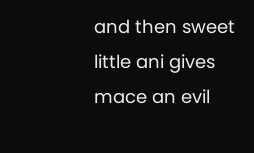and then sweet little ani gives mace an evil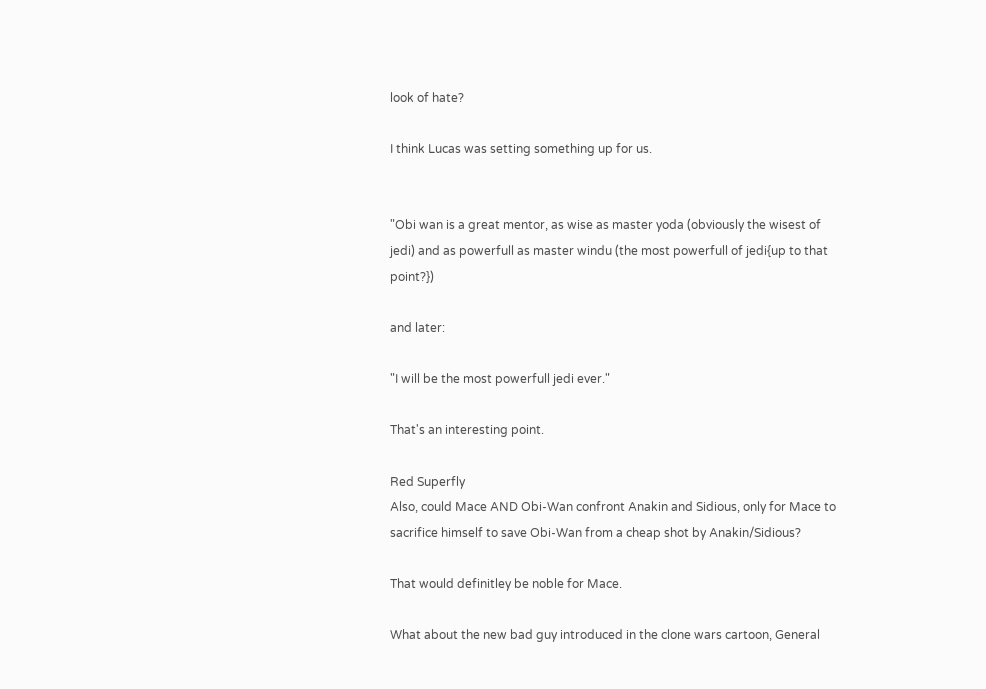look of hate?

I think Lucas was setting something up for us.


"Obi wan is a great mentor, as wise as master yoda (obviously the wisest of jedi) and as powerfull as master windu (the most powerfull of jedi{up to that point?})

and later:

"I will be the most powerfull jedi ever."

That's an interesting point.

Red Superfly
Also, could Mace AND Obi-Wan confront Anakin and Sidious, only for Mace to sacrifice himself to save Obi-Wan from a cheap shot by Anakin/Sidious?

That would definitley be noble for Mace.

What about the new bad guy introduced in the clone wars cartoon, General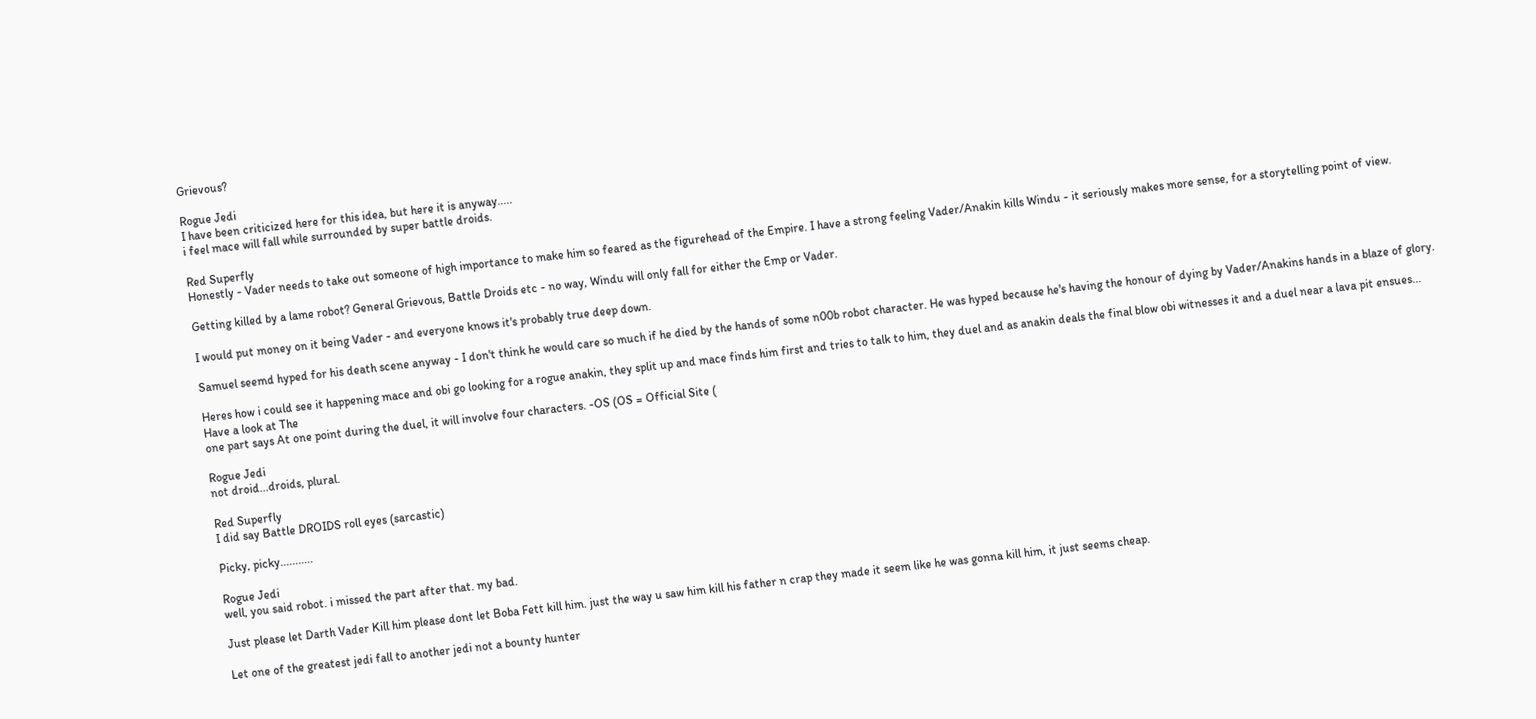Grievous?

Rogue Jedi
I have been criticized here for this idea, but here it is anyway.....
i feel mace will fall while surrounded by super battle droids.

Red Superfly
Honestly - Vader needs to take out someone of high importance to make him so feared as the figurehead of the Empire. I have a strong feeling Vader/Anakin kills Windu - it seriously makes more sense, for a storytelling point of view.

Getting killed by a lame robot? General Grievous, Battle Droids etc - no way, Windu will only fall for either the Emp or Vader.

I would put money on it being Vader - and everyone knows it's probably true deep down.

Samuel seemd hyped for his death scene anyway - I don't think he would care so much if he died by the hands of some n00b robot character. He was hyped because he's having the honour of dying by Vader/Anakins hands in a blaze of glory.

Heres how i could see it happening mace and obi go looking for a rogue anakin, they split up and mace finds him first and tries to talk to him, they duel and as anakin deals the final blow obi witnesses it and a duel near a lava pit ensues...
Have a look at The
one part says At one point during the duel, it will involve four characters. -OS (OS = Official Site (

Rogue Jedi
not droid...droids, plural.

Red Superfly
I did say Battle DROIDS roll eyes (sarcastic)

Picky, picky...........

Rogue Jedi
well, you said robot. i missed the part after that. my bad.

Just please let Darth Vader Kill him please dont let Boba Fett kill him. just the way u saw him kill his father n crap they made it seem like he was gonna kill him, it just seems cheap.

Let one of the greatest jedi fall to another jedi not a bounty hunter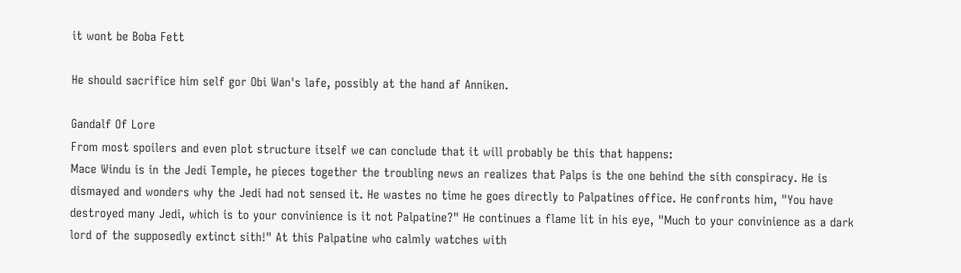it wont be Boba Fett

He should sacrifice him self gor Obi Wan's lafe, possibly at the hand af Anniken.

Gandalf Of Lore
From most spoilers and even plot structure itself we can conclude that it will probably be this that happens:
Mace Windu is in the Jedi Temple, he pieces together the troubling news an realizes that Palps is the one behind the sith conspiracy. He is dismayed and wonders why the Jedi had not sensed it. He wastes no time he goes directly to Palpatines office. He confronts him, "You have destroyed many Jedi, which is to your convinience is it not Palpatine?" He continues a flame lit in his eye, "Much to your convinience as a dark lord of the supposedly extinct sith!" At this Palpatine who calmly watches with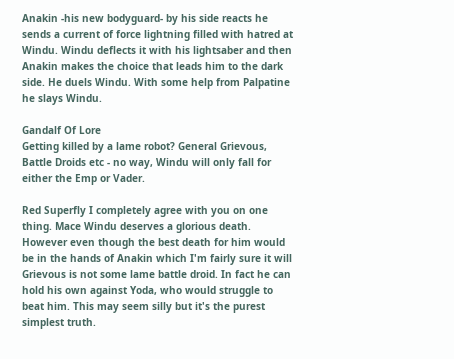Anakin -his new bodyguard- by his side reacts he sends a current of force lightning filled with hatred at Windu. Windu deflects it with his lightsaber and then Anakin makes the choice that leads him to the dark side. He duels Windu. With some help from Palpatine he slays Windu.

Gandalf Of Lore
Getting killed by a lame robot? General Grievous, Battle Droids etc - no way, Windu will only fall for either the Emp or Vader.

Red Superfly I completely agree with you on one thing. Mace Windu deserves a glorious death. However even though the best death for him would be in the hands of Anakin which I'm fairly sure it will Grievous is not some lame battle droid. In fact he can hold his own against Yoda, who would struggle to beat him. This may seem silly but it's the purest simplest truth.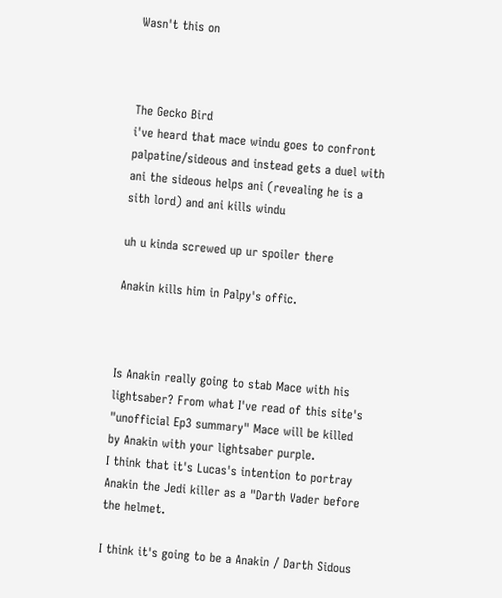Wasn't this on



The Gecko Bird
i've heard that mace windu goes to confront palpatine/sideous and instead gets a duel with ani the sideous helps ani (revealing he is a sith lord) and ani kills windu

uh u kinda screwed up ur spoiler there

Anakin kills him in Palpy's offic.



Is Anakin really going to stab Mace with his lightsaber? From what I've read of this site's "unofficial Ep3 summary" Mace will be killed by Anakin with your lightsaber purple.
I think that it's Lucas's intention to portray Anakin the Jedi killer as a "Darth Vader before the helmet.

I think it's going to be a Anakin / Darth Sidous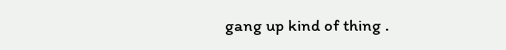gang up kind of thing .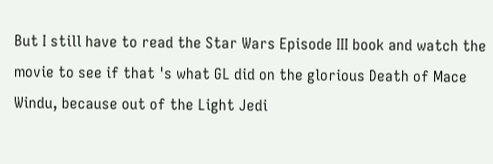But I still have to read the Star Wars Episode III book and watch the movie to see if that 's what GL did on the glorious Death of Mace Windu, because out of the Light Jedi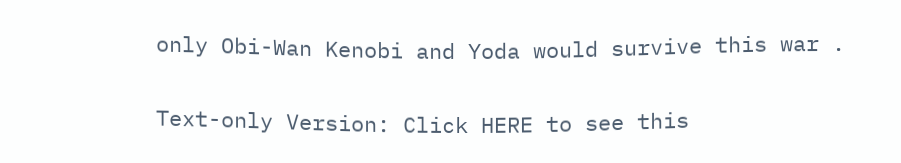only Obi-Wan Kenobi and Yoda would survive this war .

Text-only Version: Click HERE to see this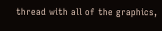thread with all of the graphics,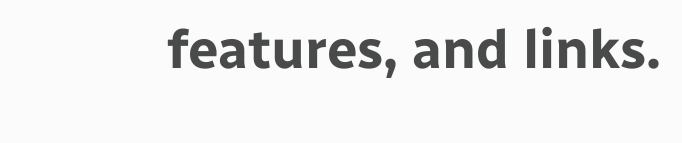features, and links.